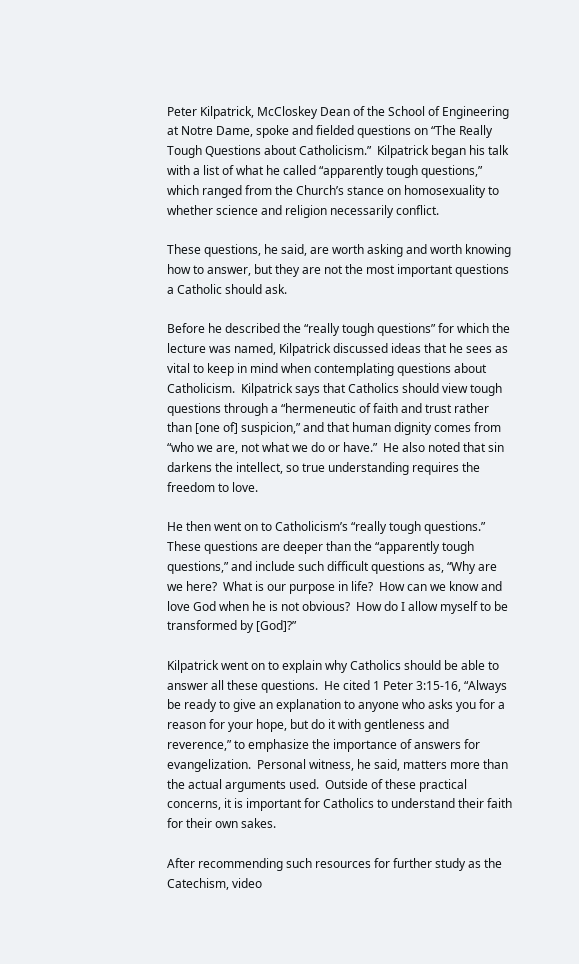Peter Kilpatrick, McCloskey Dean of the School of Engineering at Notre Dame, spoke and fielded questions on “The Really Tough Questions about Catholicism.”  Kilpatrick began his talk with a list of what he called “apparently tough questions,” which ranged from the Church’s stance on homosexuality to whether science and religion necessarily conflict.

These questions, he said, are worth asking and worth knowing how to answer, but they are not the most important questions a Catholic should ask.

Before he described the “really tough questions” for which the lecture was named, Kilpatrick discussed ideas that he sees as vital to keep in mind when contemplating questions about Catholicism.  Kilpatrick says that Catholics should view tough questions through a “hermeneutic of faith and trust rather than [one of] suspicion,” and that human dignity comes from “who we are, not what we do or have.”  He also noted that sin darkens the intellect, so true understanding requires the freedom to love.

He then went on to Catholicism’s “really tough questions.”  These questions are deeper than the “apparently tough questions,” and include such difficult questions as, “Why are we here?  What is our purpose in life?  How can we know and love God when he is not obvious?  How do I allow myself to be transformed by [God]?”

Kilpatrick went on to explain why Catholics should be able to answer all these questions.  He cited 1 Peter 3:15-16, “Always be ready to give an explanation to anyone who asks you for a reason for your hope, but do it with gentleness and reverence,” to emphasize the importance of answers for evangelization.  Personal witness, he said, matters more than the actual arguments used.  Outside of these practical concerns, it is important for Catholics to understand their faith for their own sakes.

After recommending such resources for further study as the Catechism, video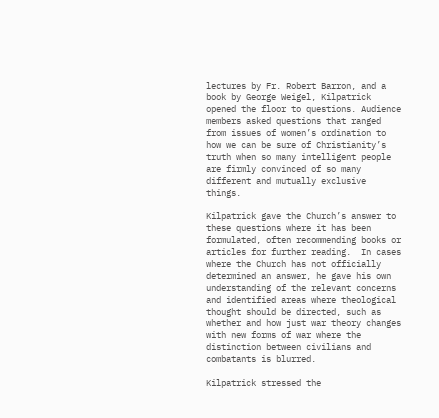lectures by Fr. Robert Barron, and a book by George Weigel, Kilpatrick opened the floor to questions. Audience members asked questions that ranged from issues of women’s ordination to how we can be sure of Christianity’s truth when so many intelligent people are firmly convinced of so many different and mutually exclusive things.

Kilpatrick gave the Church’s answer to these questions where it has been formulated, often recommending books or articles for further reading.  In cases where the Church has not officially determined an answer, he gave his own understanding of the relevant concerns and identified areas where theological thought should be directed, such as whether and how just war theory changes with new forms of war where the distinction between civilians and combatants is blurred.

Kilpatrick stressed the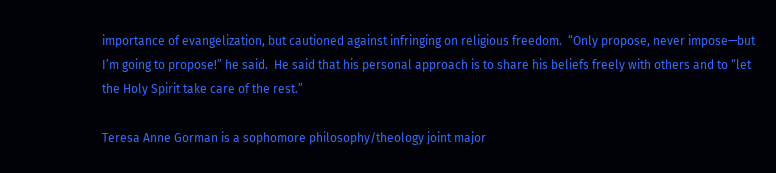importance of evangelization, but cautioned against infringing on religious freedom.  “Only propose, never impose—but I’m going to propose!” he said.  He said that his personal approach is to share his beliefs freely with others and to “let the Holy Spirit take care of the rest.”

Teresa Anne Gorman is a sophomore philosophy/theology joint major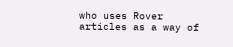who uses Rover articles as a way of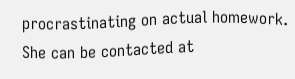procrastinating on actual homework. She can be contacted at